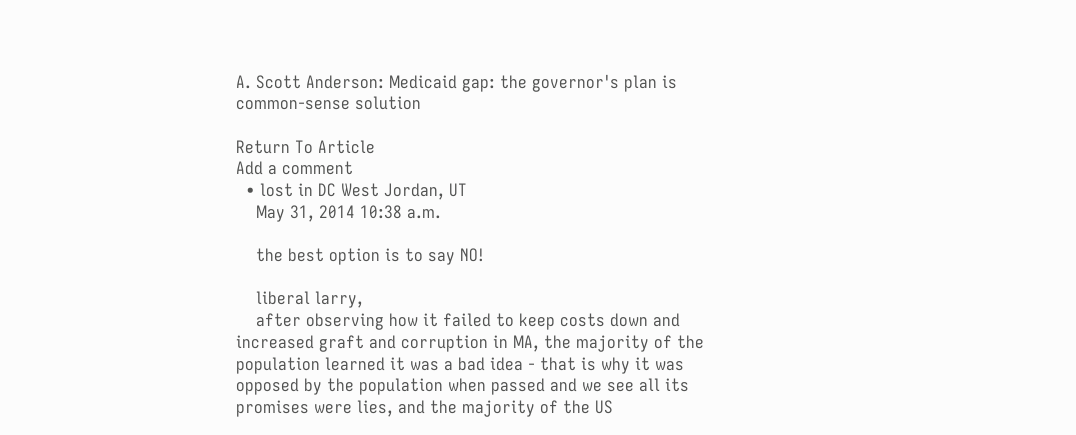A. Scott Anderson: Medicaid gap: the governor's plan is common-sense solution

Return To Article
Add a comment
  • lost in DC West Jordan, UT
    May 31, 2014 10:38 a.m.

    the best option is to say NO!

    liberal larry,
    after observing how it failed to keep costs down and increased graft and corruption in MA, the majority of the population learned it was a bad idea - that is why it was opposed by the population when passed and we see all its promises were lies, and the majority of the US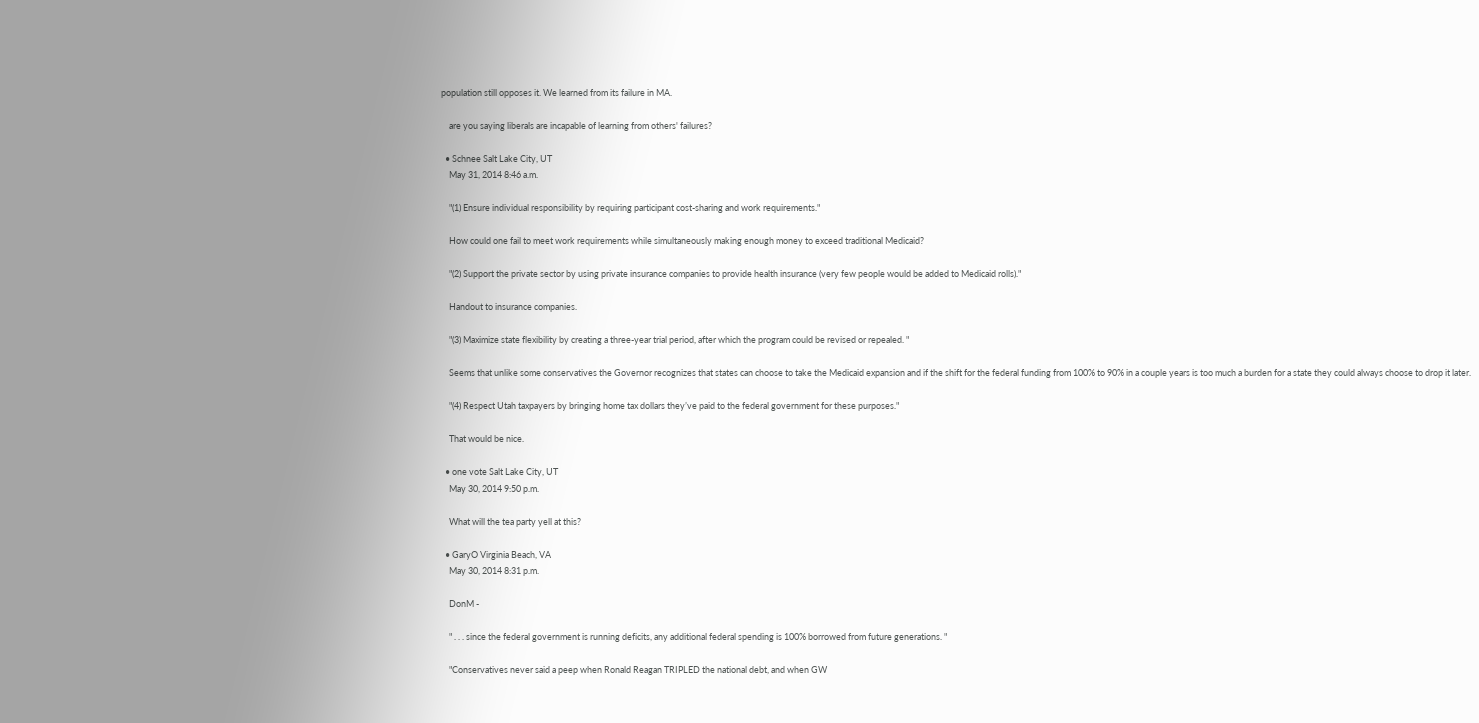population still opposes it. We learned from its failure in MA.

    are you saying liberals are incapable of learning from others' failures?

  • Schnee Salt Lake City, UT
    May 31, 2014 8:46 a.m.

    "(1) Ensure individual responsibility by requiring participant cost-sharing and work requirements."

    How could one fail to meet work requirements while simultaneously making enough money to exceed traditional Medicaid?

    "(2) Support the private sector by using private insurance companies to provide health insurance (very few people would be added to Medicaid rolls)."

    Handout to insurance companies.

    "(3) Maximize state flexibility by creating a three-year trial period, after which the program could be revised or repealed. "

    Seems that unlike some conservatives the Governor recognizes that states can choose to take the Medicaid expansion and if the shift for the federal funding from 100% to 90% in a couple years is too much a burden for a state they could always choose to drop it later.

    "(4) Respect Utah taxpayers by bringing home tax dollars they’ve paid to the federal government for these purposes."

    That would be nice.

  • one vote Salt Lake City, UT
    May 30, 2014 9:50 p.m.

    What will the tea party yell at this?

  • GaryO Virginia Beach, VA
    May 30, 2014 8:31 p.m.

    DonM -

    " . . . since the federal government is running deficits, any additional federal spending is 100% borrowed from future generations. "

    "Conservatives never said a peep when Ronald Reagan TRIPLED the national debt, and when GW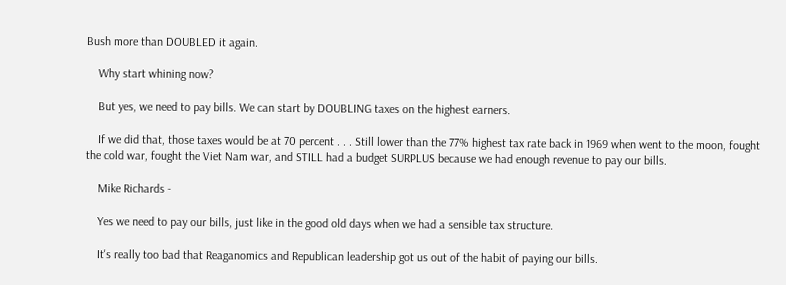Bush more than DOUBLED it again.

    Why start whining now?

    But yes, we need to pay bills. We can start by DOUBLING taxes on the highest earners.

    If we did that, those taxes would be at 70 percent . . . Still lower than the 77% highest tax rate back in 1969 when went to the moon, fought the cold war, fought the Viet Nam war, and STILL had a budget SURPLUS because we had enough revenue to pay our bills.

    Mike Richards -

    Yes we need to pay our bills, just like in the good old days when we had a sensible tax structure.

    It's really too bad that Reaganomics and Republican leadership got us out of the habit of paying our bills.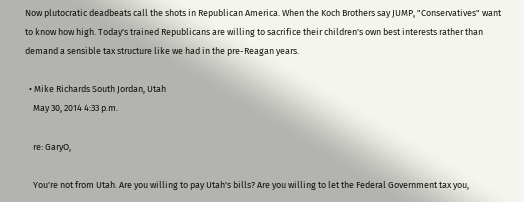Now plutocratic deadbeats call the shots in Republican America. When the Koch Brothers say JUMP, "Conservatives" want to know how high. Today's trained Republicans are willing to sacrifice their children's own best interests rather than demand a sensible tax structure like we had in the pre-Reagan years.

  • Mike Richards South Jordan, Utah
    May 30, 2014 4:33 p.m.

    re: GaryO,

    You're not from Utah. Are you willing to pay Utah's bills? Are you willing to let the Federal Government tax you,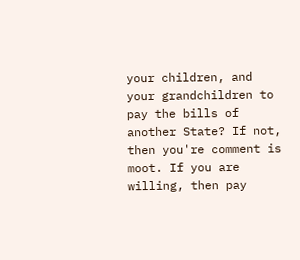your children, and your grandchildren to pay the bills of another State? If not, then you're comment is moot. If you are willing, then pay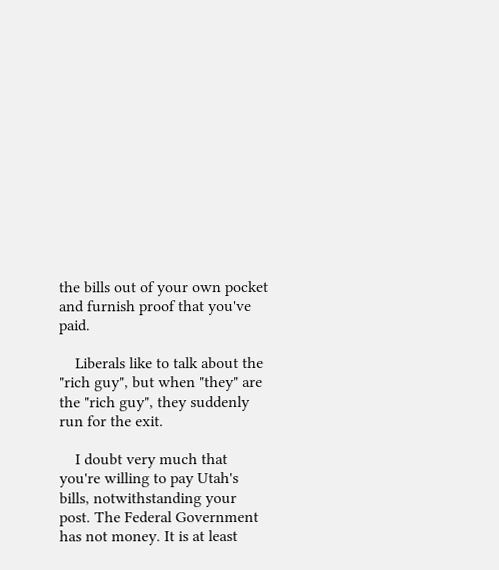the bills out of your own pocket and furnish proof that you've paid.

    Liberals like to talk about the "rich guy", but when "they" are the "rich guy", they suddenly run for the exit.

    I doubt very much that you're willing to pay Utah's bills, notwithstanding your post. The Federal Government has not money. It is at least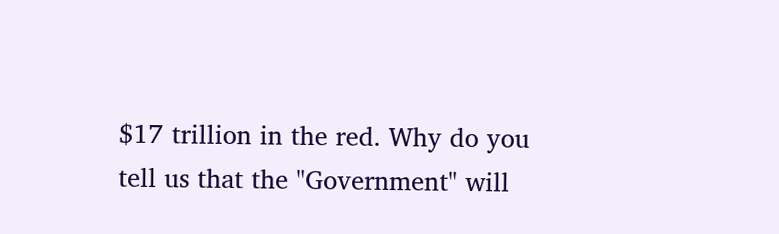$17 trillion in the red. Why do you tell us that the "Government" will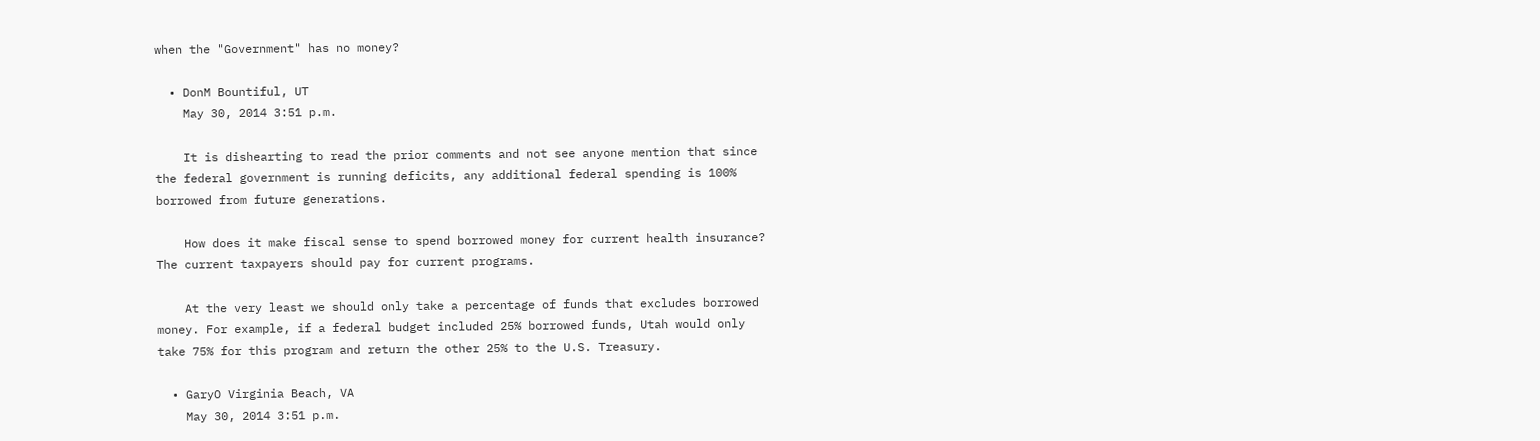when the "Government" has no money?

  • DonM Bountiful, UT
    May 30, 2014 3:51 p.m.

    It is dishearting to read the prior comments and not see anyone mention that since the federal government is running deficits, any additional federal spending is 100% borrowed from future generations.

    How does it make fiscal sense to spend borrowed money for current health insurance? The current taxpayers should pay for current programs.

    At the very least we should only take a percentage of funds that excludes borrowed money. For example, if a federal budget included 25% borrowed funds, Utah would only take 75% for this program and return the other 25% to the U.S. Treasury.

  • GaryO Virginia Beach, VA
    May 30, 2014 3:51 p.m.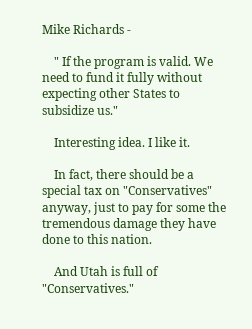Mike Richards -

    " If the program is valid. We need to fund it fully without expecting other States to subsidize us."

    Interesting idea. I like it.

    In fact, there should be a special tax on "Conservatives" anyway, just to pay for some the tremendous damage they have done to this nation.

    And Utah is full of "Conservatives."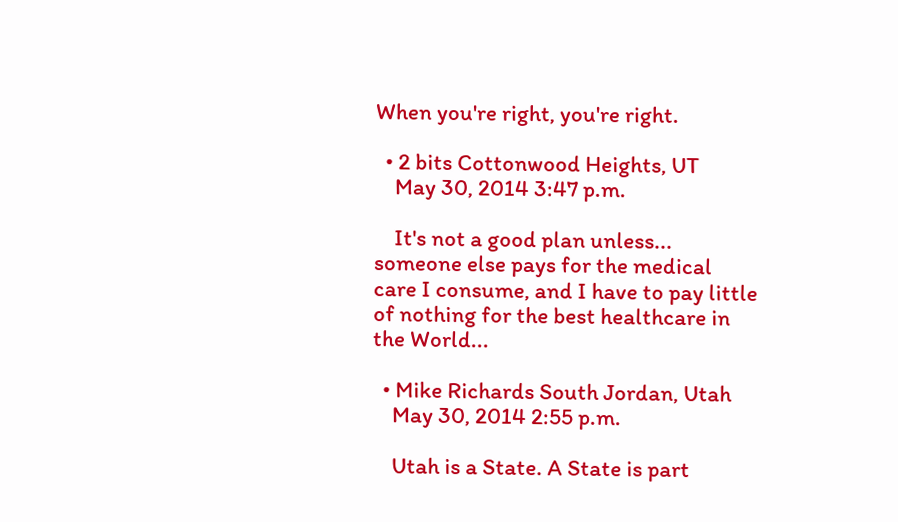When you're right, you're right.

  • 2 bits Cottonwood Heights, UT
    May 30, 2014 3:47 p.m.

    It's not a good plan unless... someone else pays for the medical care I consume, and I have to pay little of nothing for the best healthcare in the World...

  • Mike Richards South Jordan, Utah
    May 30, 2014 2:55 p.m.

    Utah is a State. A State is part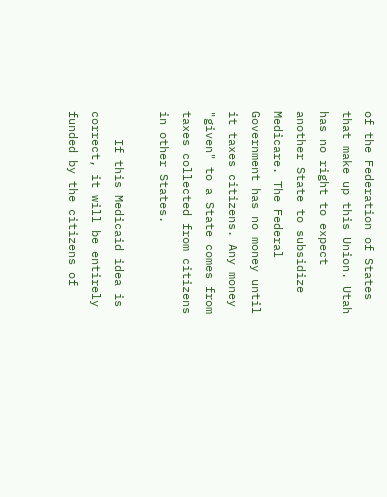of the Federation of States that make up this Union. Utah has no right to expect another State to subsidize Medicare. The Federal Government has no money until it taxes citizens. Any money "given" to a State comes from taxes collected from citizens in other States.

    If this Medicaid idea is correct, it will be entirely funded by the citizens of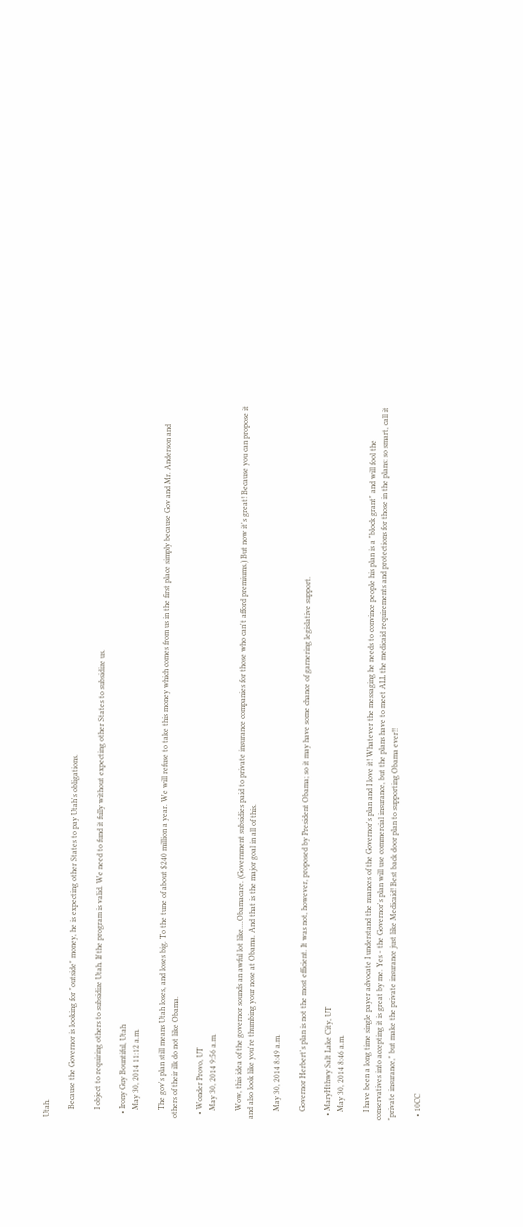Utah.

    Because the Governor is looking for "outside" money, he is expecting other States to pay Utah's obligations.

    I object to requiring others to subsidize Utah. If the program is valid. We need to fund it fully without expecting other States to subsidize us.

  • Irony Guy Bountiful, Utah
    May 30, 2014 11:12 a.m.

    The gov's plan still means Utah loses, and loses big. To the tune of about $240 million a year. We will refuse to take this money which comes from us in the first place simply because Gov and Mr. Anderson and others of their ilk do not like Obama.

  • Wonder Provo, UT
    May 30, 2014 9:56 a.m.

    Wow, this idea of the governor sounds an awful lot like....Obamacare. (Government subsidies paid to private insurance companies for those who can't afford premiums.) But now it's great! Because you can propose it and also look like you're thumbing your nose at Obama. And that is the major goal in all of this.

    May 30, 2014 8:49 a.m.

    Governor Herbert's plan is not the most efficient. It was not, however, proposed by President Obama; so it may have some chance of garnering legislative support.

  • MaryHthwy Salt Lake City, UT
    May 30, 2014 8:46 a.m.

    I have been a long time single payer advocate I understand the nuances of the Governor's plan and I love it! Whatever the messaging he needs to convince people his plan is a "block grant" and will fool the conservatives into accepting it is great by me. Yes - the Governor's plan will use commercial insurance, but the plans have to meet ALL the medicaid requirements and protections for those in the plans: so smart, call it "private insurance," but make the private insurance just like Medicaid! Best back door plan to supporting Obama ever!!

  • 10CC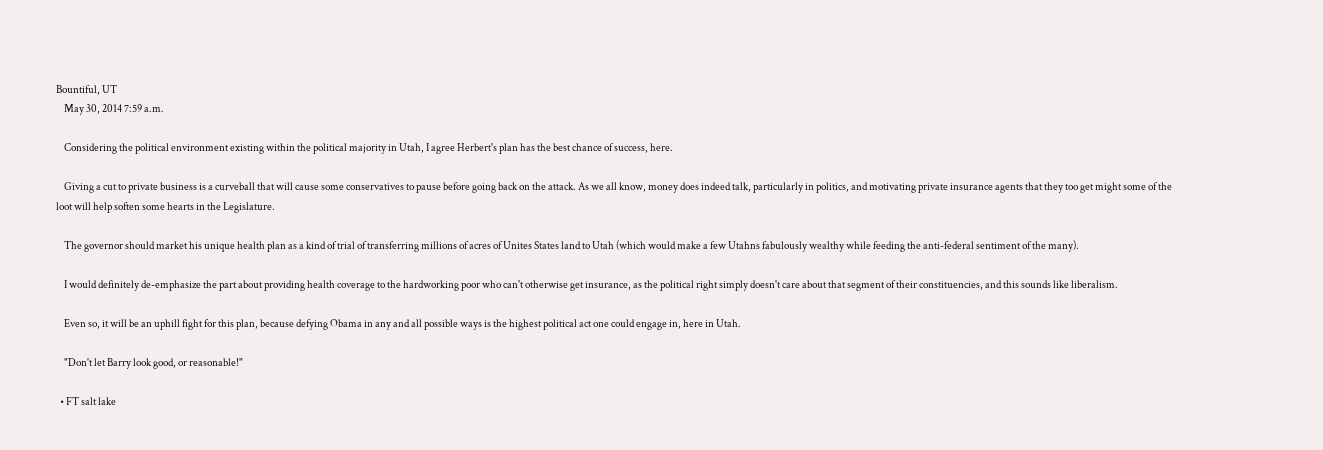Bountiful, UT
    May 30, 2014 7:59 a.m.

    Considering the political environment existing within the political majority in Utah, I agree Herbert's plan has the best chance of success, here.

    Giving a cut to private business is a curveball that will cause some conservatives to pause before going back on the attack. As we all know, money does indeed talk, particularly in politics, and motivating private insurance agents that they too get might some of the loot will help soften some hearts in the Legislature.

    The governor should market his unique health plan as a kind of trial of transferring millions of acres of Unites States land to Utah (which would make a few Utahns fabulously wealthy while feeding the anti-federal sentiment of the many).

    I would definitely de-emphasize the part about providing health coverage to the hardworking poor who can't otherwise get insurance, as the political right simply doesn't care about that segment of their constituencies, and this sounds like liberalism.

    Even so, it will be an uphill fight for this plan, because defying Obama in any and all possible ways is the highest political act one could engage in, here in Utah.

    "Don't let Barry look good, or reasonable!"

  • FT salt lake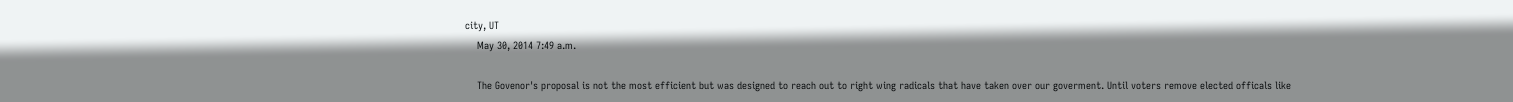city, UT
    May 30, 2014 7:49 a.m.

    The Govenor's proposal is not the most efficient but was designed to reach out to right wing radicals that have taken over our goverment. Until voters remove elected officals like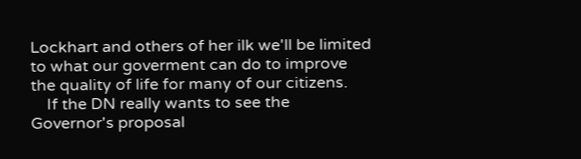Lockhart and others of her ilk we'll be limited to what our goverment can do to improve the quality of life for many of our citizens.
    If the DN really wants to see the Governor's proposal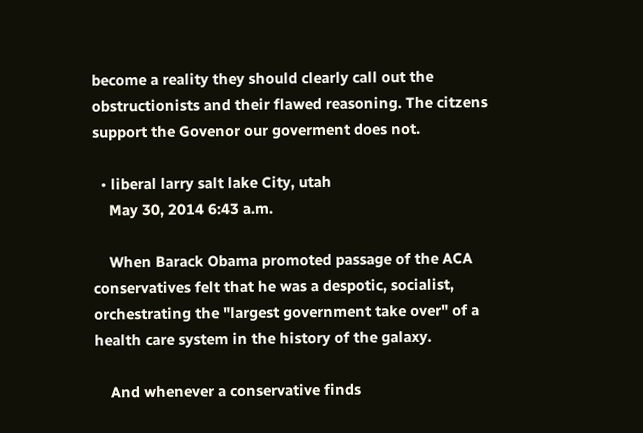become a reality they should clearly call out the obstructionists and their flawed reasoning. The citzens support the Govenor our goverment does not.

  • liberal larry salt lake City, utah
    May 30, 2014 6:43 a.m.

    When Barack Obama promoted passage of the ACA conservatives felt that he was a despotic, socialist, orchestrating the "largest government take over" of a health care system in the history of the galaxy.

    And whenever a conservative finds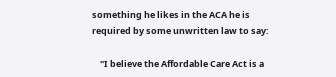something he likes in the ACA he is required by some unwritten law to say:

    "I believe the Affordable Care Act is a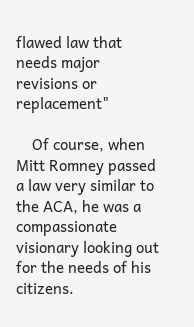flawed law that needs major revisions or replacement"

    Of course, when Mitt Romney passed a law very similar to the ACA, he was a compassionate visionary looking out for the needs of his citizens.